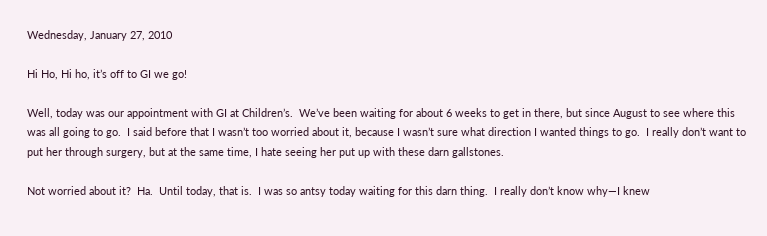Wednesday, January 27, 2010

Hi Ho, Hi ho, it’s off to GI we go!

Well, today was our appointment with GI at Children’s.  We’ve been waiting for about 6 weeks to get in there, but since August to see where this was all going to go.  I said before that I wasn’t too worried about it, because I wasn’t sure what direction I wanted things to go.  I really don’t want to put her through surgery, but at the same time, I hate seeing her put up with these darn gallstones.

Not worried about it?  Ha.  Until today, that is.  I was so antsy today waiting for this darn thing.  I really don’t know why—I knew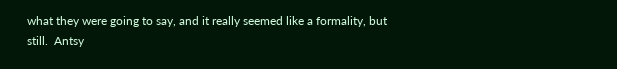what they were going to say, and it really seemed like a formality, but still.  Antsy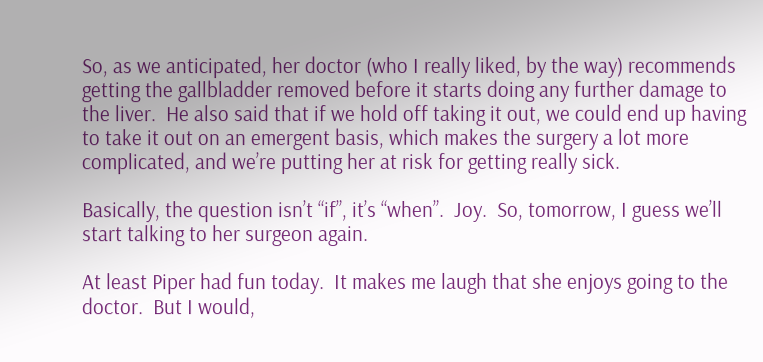So, as we anticipated, her doctor (who I really liked, by the way) recommends getting the gallbladder removed before it starts doing any further damage to the liver.  He also said that if we hold off taking it out, we could end up having to take it out on an emergent basis, which makes the surgery a lot more complicated, and we’re putting her at risk for getting really sick.

Basically, the question isn’t “if”, it’s “when”.  Joy.  So, tomorrow, I guess we’ll start talking to her surgeon again.

At least Piper had fun today.  It makes me laugh that she enjoys going to the doctor.  But I would,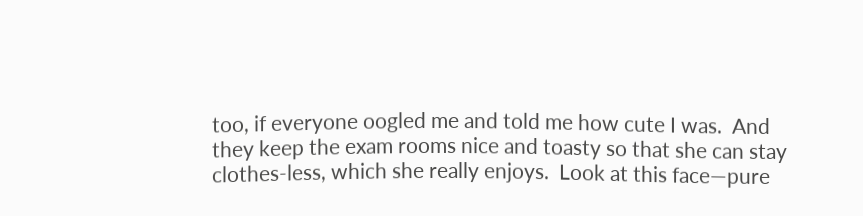too, if everyone oogled me and told me how cute I was.  And they keep the exam rooms nice and toasty so that she can stay clothes-less, which she really enjoys.  Look at this face—pure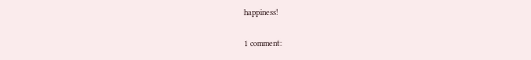happiness!

1 comment: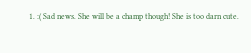1. :( Sad news. She will be a champ though! She is too darn cute.